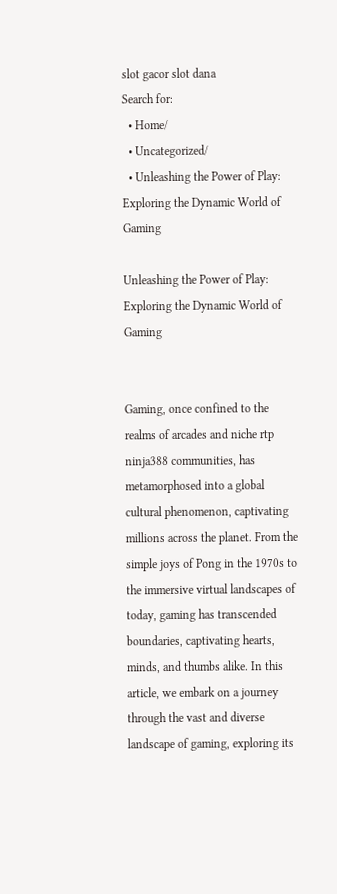slot gacor slot dana
Search for:
  • Home/
  • Uncategorized/
  • Unleashing the Power of Play: Exploring the Dynamic World of Gaming

Unleashing the Power of Play: Exploring the Dynamic World of Gaming


Gaming, once confined to the realms of arcades and niche rtp ninja388 communities, has metamorphosed into a global cultural phenomenon, captivating millions across the planet. From the simple joys of Pong in the 1970s to the immersive virtual landscapes of today, gaming has transcended boundaries, captivating hearts, minds, and thumbs alike. In this article, we embark on a journey through the vast and diverse landscape of gaming, exploring its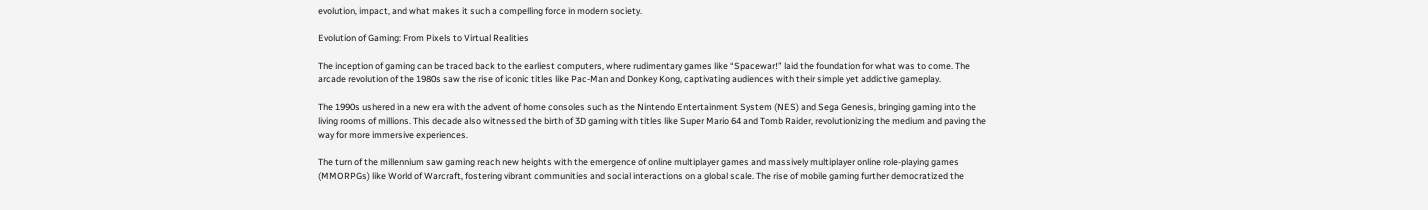evolution, impact, and what makes it such a compelling force in modern society.

Evolution of Gaming: From Pixels to Virtual Realities

The inception of gaming can be traced back to the earliest computers, where rudimentary games like “Spacewar!” laid the foundation for what was to come. The arcade revolution of the 1980s saw the rise of iconic titles like Pac-Man and Donkey Kong, captivating audiences with their simple yet addictive gameplay.

The 1990s ushered in a new era with the advent of home consoles such as the Nintendo Entertainment System (NES) and Sega Genesis, bringing gaming into the living rooms of millions. This decade also witnessed the birth of 3D gaming with titles like Super Mario 64 and Tomb Raider, revolutionizing the medium and paving the way for more immersive experiences.

The turn of the millennium saw gaming reach new heights with the emergence of online multiplayer games and massively multiplayer online role-playing games (MMORPGs) like World of Warcraft, fostering vibrant communities and social interactions on a global scale. The rise of mobile gaming further democratized the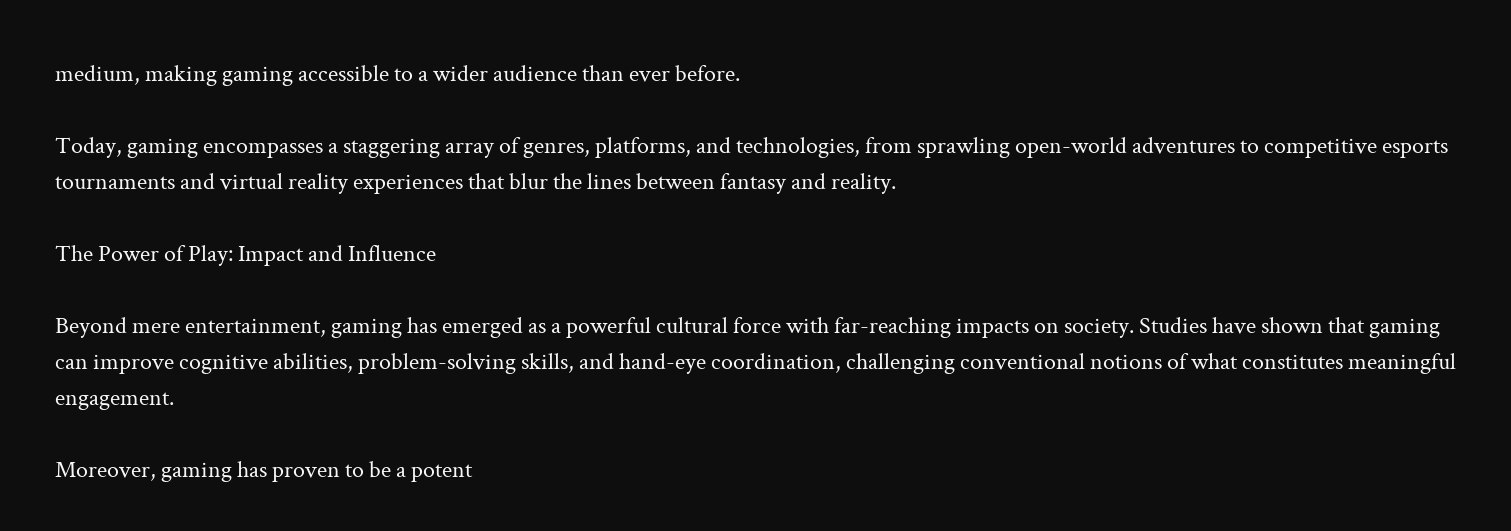medium, making gaming accessible to a wider audience than ever before.

Today, gaming encompasses a staggering array of genres, platforms, and technologies, from sprawling open-world adventures to competitive esports tournaments and virtual reality experiences that blur the lines between fantasy and reality.

The Power of Play: Impact and Influence

Beyond mere entertainment, gaming has emerged as a powerful cultural force with far-reaching impacts on society. Studies have shown that gaming can improve cognitive abilities, problem-solving skills, and hand-eye coordination, challenging conventional notions of what constitutes meaningful engagement.

Moreover, gaming has proven to be a potent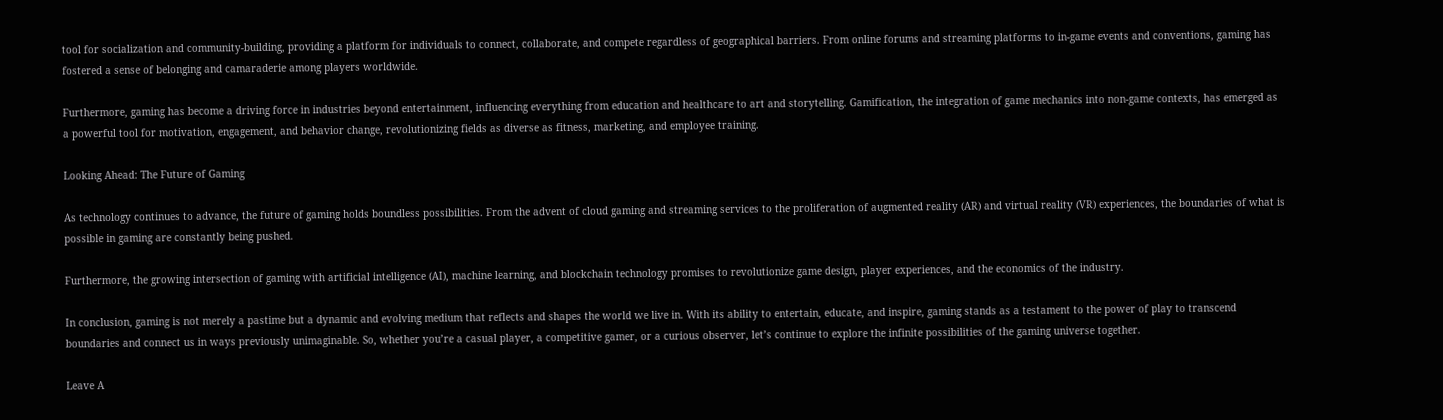tool for socialization and community-building, providing a platform for individuals to connect, collaborate, and compete regardless of geographical barriers. From online forums and streaming platforms to in-game events and conventions, gaming has fostered a sense of belonging and camaraderie among players worldwide.

Furthermore, gaming has become a driving force in industries beyond entertainment, influencing everything from education and healthcare to art and storytelling. Gamification, the integration of game mechanics into non-game contexts, has emerged as a powerful tool for motivation, engagement, and behavior change, revolutionizing fields as diverse as fitness, marketing, and employee training.

Looking Ahead: The Future of Gaming

As technology continues to advance, the future of gaming holds boundless possibilities. From the advent of cloud gaming and streaming services to the proliferation of augmented reality (AR) and virtual reality (VR) experiences, the boundaries of what is possible in gaming are constantly being pushed.

Furthermore, the growing intersection of gaming with artificial intelligence (AI), machine learning, and blockchain technology promises to revolutionize game design, player experiences, and the economics of the industry.

In conclusion, gaming is not merely a pastime but a dynamic and evolving medium that reflects and shapes the world we live in. With its ability to entertain, educate, and inspire, gaming stands as a testament to the power of play to transcend boundaries and connect us in ways previously unimaginable. So, whether you’re a casual player, a competitive gamer, or a curious observer, let’s continue to explore the infinite possibilities of the gaming universe together.

Leave A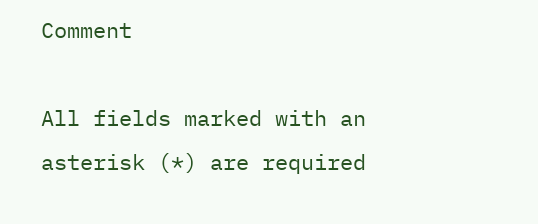Comment

All fields marked with an asterisk (*) are required